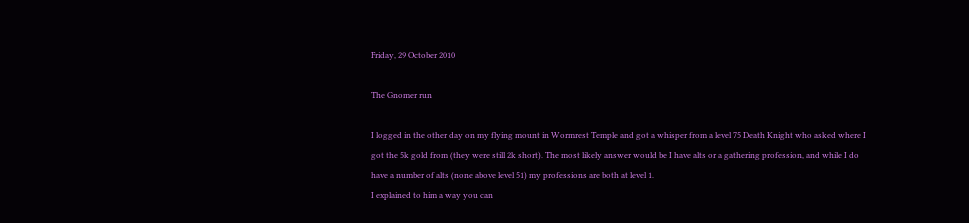Friday, 29 October 2010

The Gnomer run

I logged in the other day on my flying mount in Wormrest Temple and got a whisper from a level 75 Death Knight who asked where I got the 5k gold from (they were still 2k short). The most likely answer would be I have alts or a gathering profession, and while I do have a number of alts (none above level 51) my professions are both at level 1.
I explained to him a way you can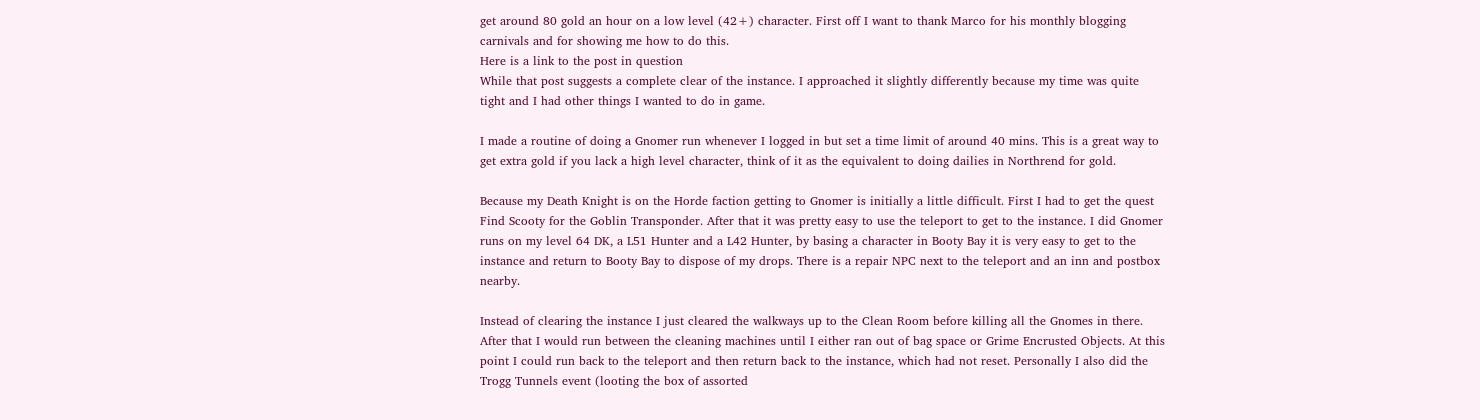get around 80 gold an hour on a low level (42+) character. First off I want to thank Marco for his monthly blogging carnivals and for showing me how to do this.
Here is a link to the post in question
While that post suggests a complete clear of the instance. I approached it slightly differently because my time was quite tight and I had other things I wanted to do in game.

I made a routine of doing a Gnomer run whenever I logged in but set a time limit of around 40 mins. This is a great way to get extra gold if you lack a high level character, think of it as the equivalent to doing dailies in Northrend for gold.

Because my Death Knight is on the Horde faction getting to Gnomer is initially a little difficult. First I had to get the quest Find Scooty for the Goblin Transponder. After that it was pretty easy to use the teleport to get to the instance. I did Gnomer runs on my level 64 DK, a L51 Hunter and a L42 Hunter, by basing a character in Booty Bay it is very easy to get to the instance and return to Booty Bay to dispose of my drops. There is a repair NPC next to the teleport and an inn and postbox nearby.

Instead of clearing the instance I just cleared the walkways up to the Clean Room before killing all the Gnomes in there. After that I would run between the cleaning machines until I either ran out of bag space or Grime Encrusted Objects. At this point I could run back to the teleport and then return back to the instance, which had not reset. Personally I also did the Trogg Tunnels event (looting the box of assorted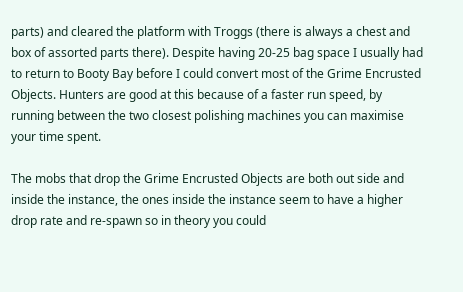parts) and cleared the platform with Troggs (there is always a chest and box of assorted parts there). Despite having 20-25 bag space I usually had to return to Booty Bay before I could convert most of the Grime Encrusted Objects. Hunters are good at this because of a faster run speed, by running between the two closest polishing machines you can maximise your time spent.

The mobs that drop the Grime Encrusted Objects are both out side and inside the instance, the ones inside the instance seem to have a higher drop rate and re-spawn so in theory you could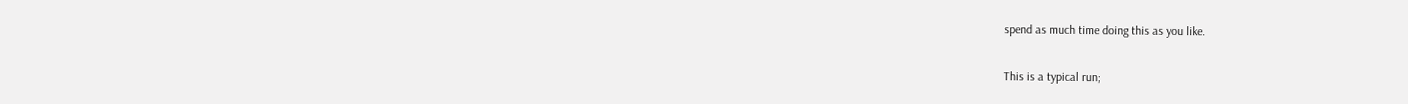spend as much time doing this as you like.

This is a typical run;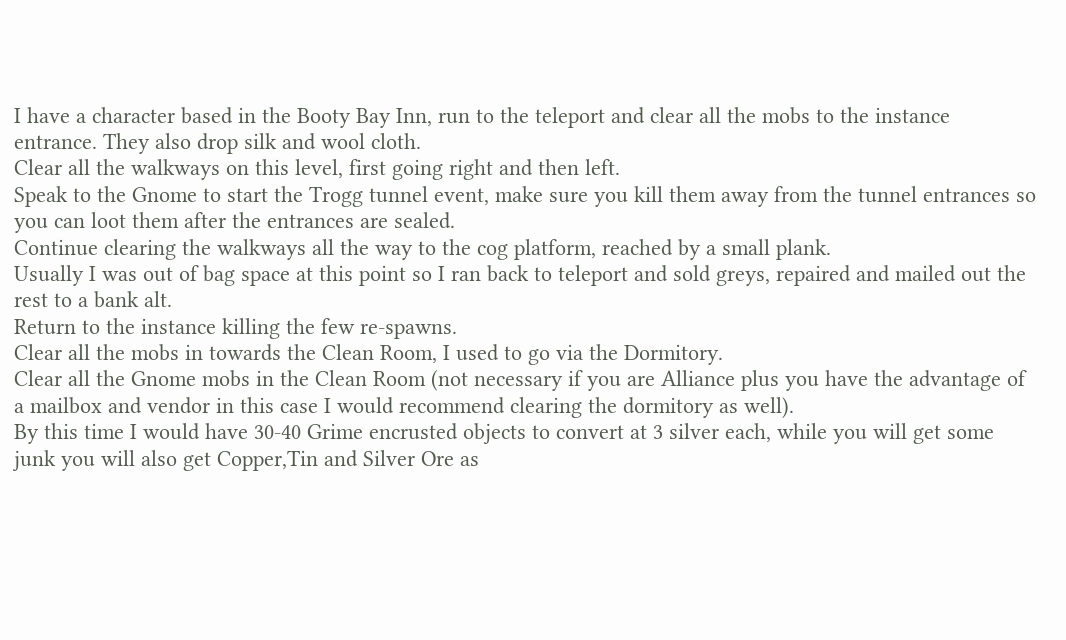I have a character based in the Booty Bay Inn, run to the teleport and clear all the mobs to the instance entrance. They also drop silk and wool cloth.
Clear all the walkways on this level, first going right and then left.
Speak to the Gnome to start the Trogg tunnel event, make sure you kill them away from the tunnel entrances so you can loot them after the entrances are sealed.
Continue clearing the walkways all the way to the cog platform, reached by a small plank.
Usually I was out of bag space at this point so I ran back to teleport and sold greys, repaired and mailed out the rest to a bank alt.
Return to the instance killing the few re-spawns.
Clear all the mobs in towards the Clean Room, I used to go via the Dormitory.
Clear all the Gnome mobs in the Clean Room (not necessary if you are Alliance plus you have the advantage of a mailbox and vendor in this case I would recommend clearing the dormitory as well).
By this time I would have 30-40 Grime encrusted objects to convert at 3 silver each, while you will get some junk you will also get Copper,Tin and Silver Ore as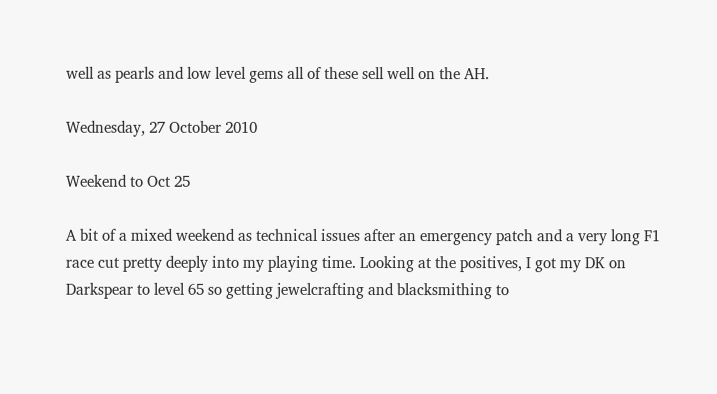well as pearls and low level gems all of these sell well on the AH.

Wednesday, 27 October 2010

Weekend to Oct 25

A bit of a mixed weekend as technical issues after an emergency patch and a very long F1 race cut pretty deeply into my playing time. Looking at the positives, I got my DK on Darkspear to level 65 so getting jewelcrafting and blacksmithing to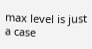max level is just a case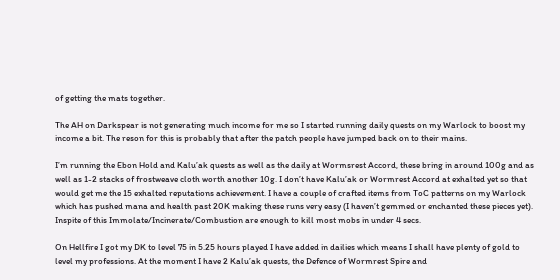of getting the mats together.

The AH on Darkspear is not generating much income for me so I started running daily quests on my Warlock to boost my income a bit. The reson for this is probably that after the patch people have jumped back on to their mains.

I’m running the Ebon Hold and Kalu’ak quests as well as the daily at Wormsrest Accord, these bring in around 100g and as well as 1-2 stacks of frostweave cloth worth another 10g. I don’t have Kalu’ak or Wormrest Accord at exhalted yet so that would get me the 15 exhalted reputations achievement. I have a couple of crafted items from ToC patterns on my Warlock which has pushed mana and health past 20K making these runs very easy (I haven’t gemmed or enchanted these pieces yet). Inspite of this Immolate/Incinerate/Combustion are enough to kill most mobs in under 4 secs.

On Hellfire I got my DK to level 75 in 5.25 hours played I have added in dailies which means I shall have plenty of gold to level my professions. At the moment I have 2 Kalu’ak quests, the Defence of Wormrest Spire and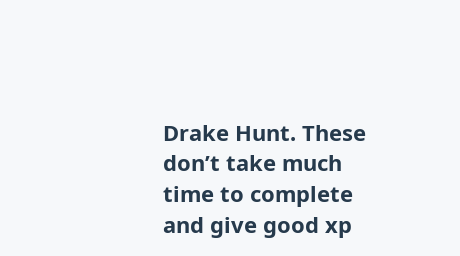Drake Hunt. These don’t take much time to complete and give good xp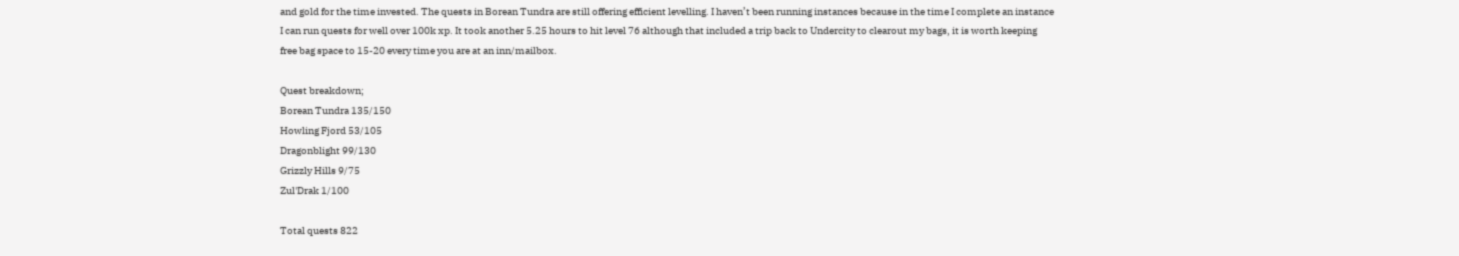and gold for the time invested. The quests in Borean Tundra are still offering efficient levelling. I haven’t been running instances because in the time I complete an instance I can run quests for well over 100k xp. It took another 5.25 hours to hit level 76 although that included a trip back to Undercity to clearout my bags, it is worth keeping free bag space to 15-20 every time you are at an inn/mailbox.

Quest breakdown;
Borean Tundra 135/150
Howling Fjord 53/105
Dragonblight 99/130
Grizzly Hills 9/75
Zul'Drak 1/100

Total quests 822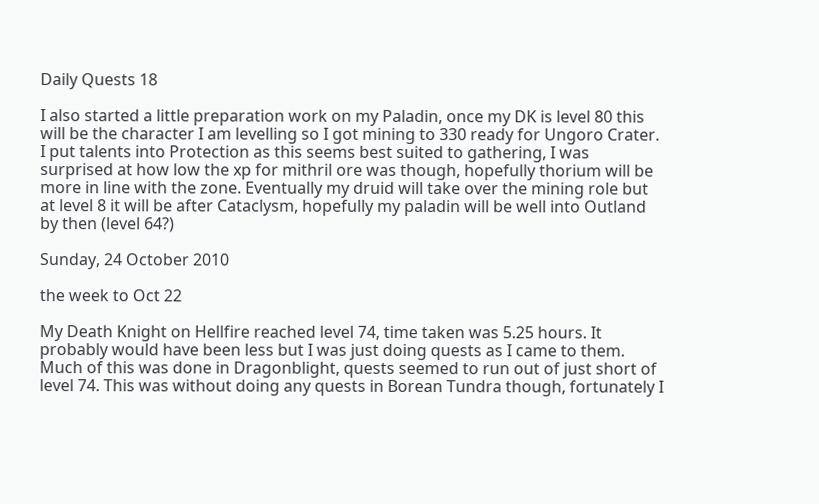Daily Quests 18

I also started a little preparation work on my Paladin, once my DK is level 80 this will be the character I am levelling so I got mining to 330 ready for Ungoro Crater. I put talents into Protection as this seems best suited to gathering, I was surprised at how low the xp for mithril ore was though, hopefully thorium will be more in line with the zone. Eventually my druid will take over the mining role but at level 8 it will be after Cataclysm, hopefully my paladin will be well into Outland by then (level 64?)

Sunday, 24 October 2010

the week to Oct 22

My Death Knight on Hellfire reached level 74, time taken was 5.25 hours. It probably would have been less but I was just doing quests as I came to them. Much of this was done in Dragonblight, quests seemed to run out of just short of level 74. This was without doing any quests in Borean Tundra though, fortunately I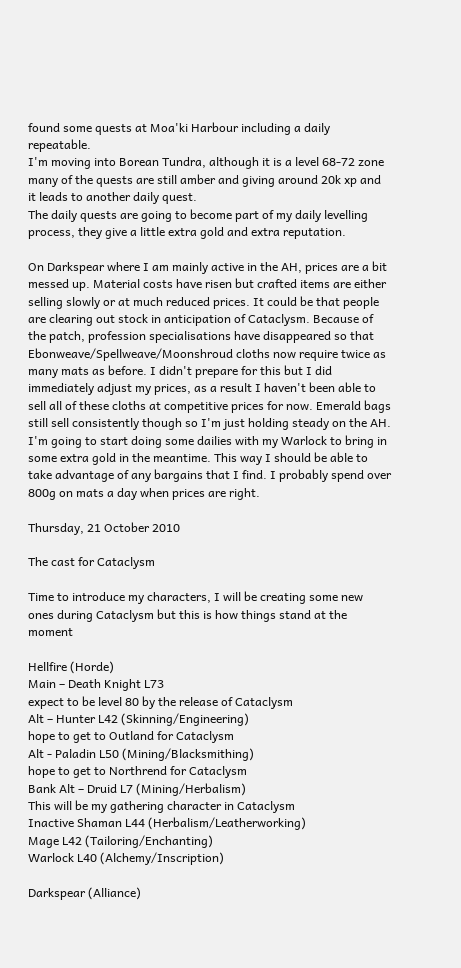found some quests at Moa'ki Harbour including a daily repeatable.
I'm moving into Borean Tundra, although it is a level 68-72 zone many of the quests are still amber and giving around 20k xp and it leads to another daily quest.
The daily quests are going to become part of my daily levelling process, they give a little extra gold and extra reputation.

On Darkspear where I am mainly active in the AH, prices are a bit messed up. Material costs have risen but crafted items are either selling slowly or at much reduced prices. It could be that people are clearing out stock in anticipation of Cataclysm. Because of the patch, profession specialisations have disappeared so that Ebonweave/Spellweave/Moonshroud cloths now require twice as many mats as before. I didn't prepare for this but I did immediately adjust my prices, as a result I haven't been able to sell all of these cloths at competitive prices for now. Emerald bags still sell consistently though so I'm just holding steady on the AH. I'm going to start doing some dailies with my Warlock to bring in some extra gold in the meantime. This way I should be able to take advantage of any bargains that I find. I probably spend over 800g on mats a day when prices are right.

Thursday, 21 October 2010

The cast for Cataclysm

Time to introduce my characters, I will be creating some new ones during Cataclysm but this is how things stand at the moment

Hellfire (Horde)
Main – Death Knight L73
expect to be level 80 by the release of Cataclysm
Alt – Hunter L42 (Skinning/Engineering)
hope to get to Outland for Cataclysm
Alt - Paladin L50 (Mining/Blacksmithing)
hope to get to Northrend for Cataclysm
Bank Alt – Druid L7 (Mining/Herbalism)
This will be my gathering character in Cataclysm
Inactive Shaman L44 (Herbalism/Leatherworking)
Mage L42 (Tailoring/Enchanting)
Warlock L40 (Alchemy/Inscription)

Darkspear (Alliance)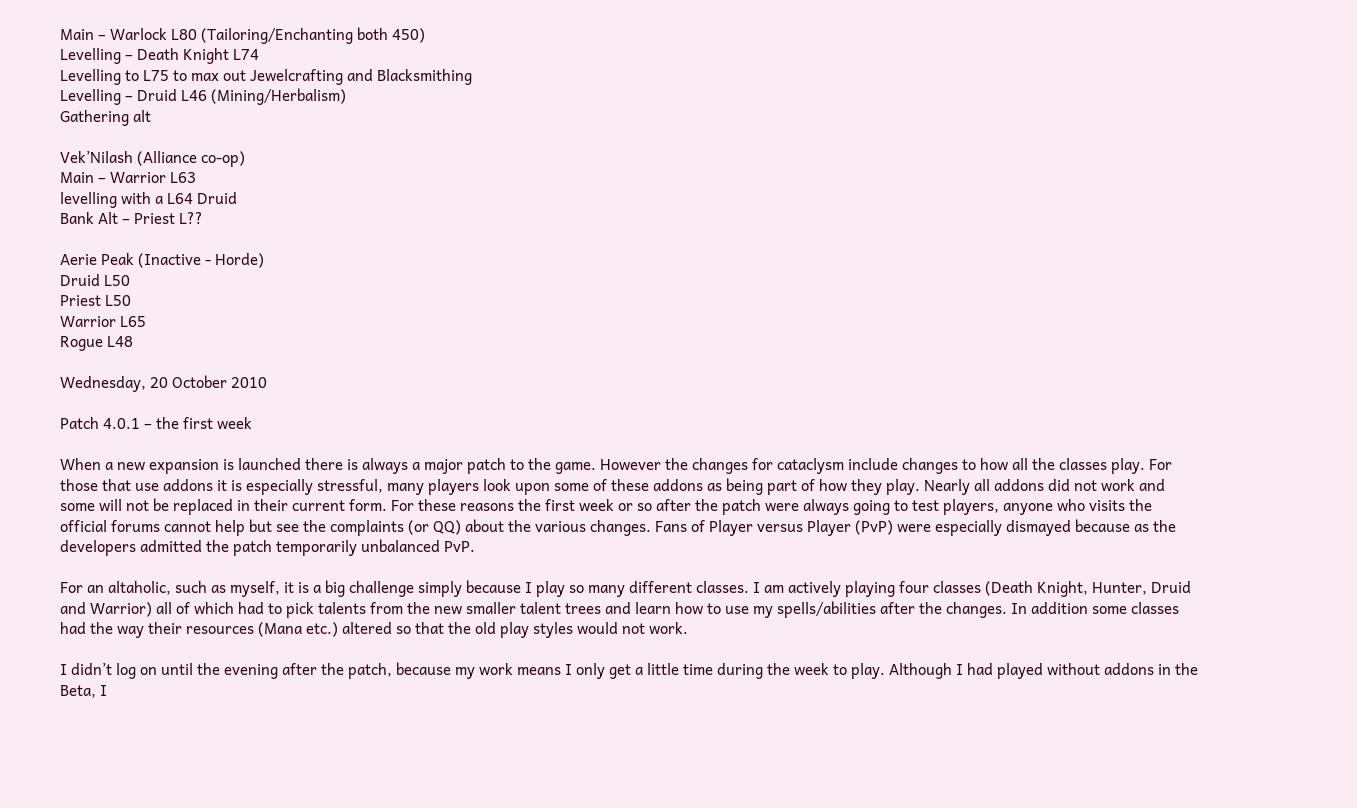Main – Warlock L80 (Tailoring/Enchanting both 450)
Levelling – Death Knight L74
Levelling to L75 to max out Jewelcrafting and Blacksmithing
Levelling – Druid L46 (Mining/Herbalism)
Gathering alt

Vek’Nilash (Alliance co-op)
Main – Warrior L63
levelling with a L64 Druid
Bank Alt – Priest L??

Aerie Peak (Inactive - Horde)
Druid L50
Priest L50
Warrior L65
Rogue L48

Wednesday, 20 October 2010

Patch 4.0.1 – the first week

When a new expansion is launched there is always a major patch to the game. However the changes for cataclysm include changes to how all the classes play. For those that use addons it is especially stressful, many players look upon some of these addons as being part of how they play. Nearly all addons did not work and some will not be replaced in their current form. For these reasons the first week or so after the patch were always going to test players, anyone who visits the official forums cannot help but see the complaints (or QQ) about the various changes. Fans of Player versus Player (PvP) were especially dismayed because as the developers admitted the patch temporarily unbalanced PvP.

For an altaholic, such as myself, it is a big challenge simply because I play so many different classes. I am actively playing four classes (Death Knight, Hunter, Druid and Warrior) all of which had to pick talents from the new smaller talent trees and learn how to use my spells/abilities after the changes. In addition some classes had the way their resources (Mana etc.) altered so that the old play styles would not work.

I didn’t log on until the evening after the patch, because my work means I only get a little time during the week to play. Although I had played without addons in the Beta, I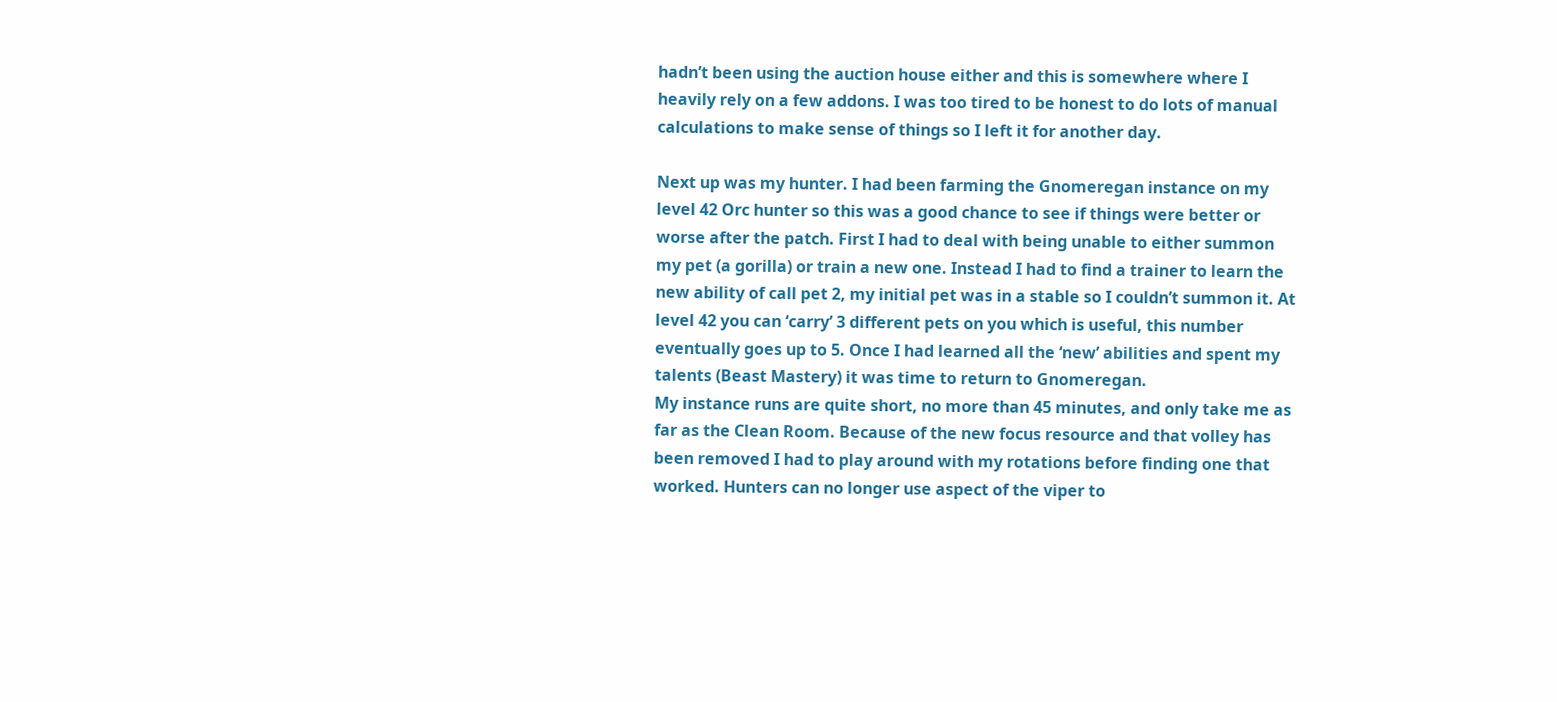hadn’t been using the auction house either and this is somewhere where I heavily rely on a few addons. I was too tired to be honest to do lots of manual calculations to make sense of things so I left it for another day.

Next up was my hunter. I had been farming the Gnomeregan instance on my level 42 Orc hunter so this was a good chance to see if things were better or worse after the patch. First I had to deal with being unable to either summon my pet (a gorilla) or train a new one. Instead I had to find a trainer to learn the new ability of call pet 2, my initial pet was in a stable so I couldn’t summon it. At level 42 you can ‘carry’ 3 different pets on you which is useful, this number eventually goes up to 5. Once I had learned all the ‘new’ abilities and spent my talents (Beast Mastery) it was time to return to Gnomeregan.
My instance runs are quite short, no more than 45 minutes, and only take me as far as the Clean Room. Because of the new focus resource and that volley has been removed I had to play around with my rotations before finding one that worked. Hunters can no longer use aspect of the viper to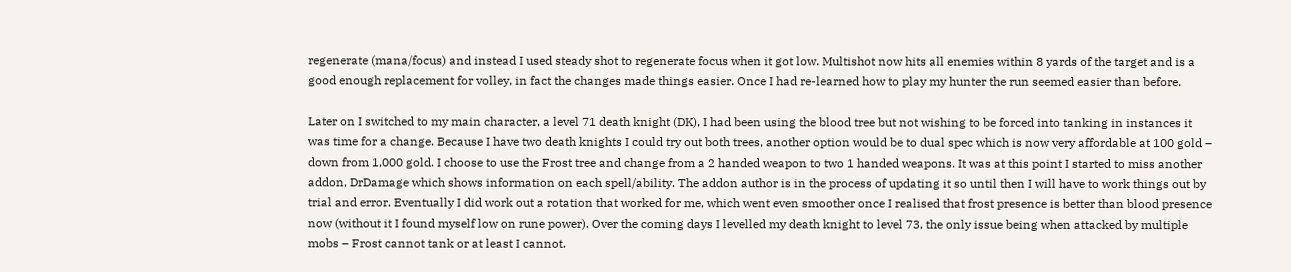regenerate (mana/focus) and instead I used steady shot to regenerate focus when it got low. Multishot now hits all enemies within 8 yards of the target and is a good enough replacement for volley, in fact the changes made things easier. Once I had re-learned how to play my hunter the run seemed easier than before.

Later on I switched to my main character, a level 71 death knight (DK), I had been using the blood tree but not wishing to be forced into tanking in instances it was time for a change. Because I have two death knights I could try out both trees, another option would be to dual spec which is now very affordable at 100 gold – down from 1,000 gold. I choose to use the Frost tree and change from a 2 handed weapon to two 1 handed weapons. It was at this point I started to miss another addon, DrDamage which shows information on each spell/ability. The addon author is in the process of updating it so until then I will have to work things out by trial and error. Eventually I did work out a rotation that worked for me, which went even smoother once I realised that frost presence is better than blood presence now (without it I found myself low on rune power). Over the coming days I levelled my death knight to level 73, the only issue being when attacked by multiple mobs – Frost cannot tank or at least I cannot.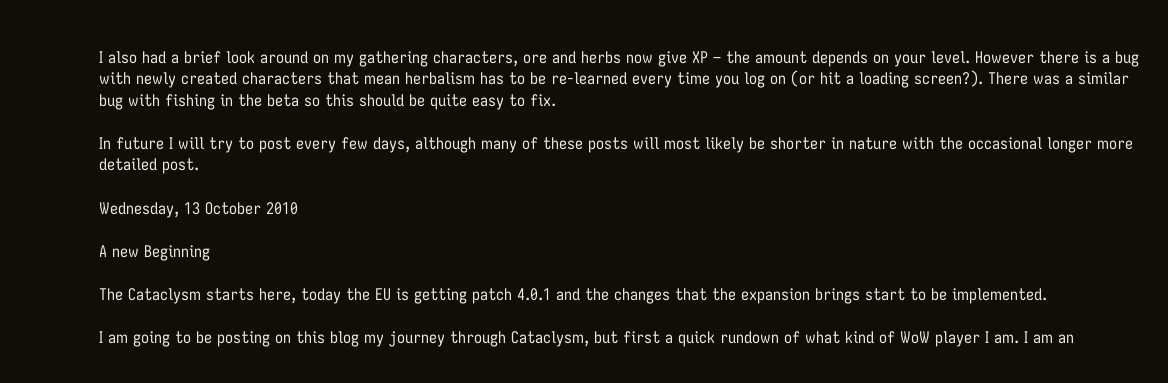I also had a brief look around on my gathering characters, ore and herbs now give XP – the amount depends on your level. However there is a bug with newly created characters that mean herbalism has to be re-learned every time you log on (or hit a loading screen?). There was a similar bug with fishing in the beta so this should be quite easy to fix.

In future I will try to post every few days, although many of these posts will most likely be shorter in nature with the occasional longer more detailed post.

Wednesday, 13 October 2010

A new Beginning

The Cataclysm starts here, today the EU is getting patch 4.0.1 and the changes that the expansion brings start to be implemented.

I am going to be posting on this blog my journey through Cataclysm, but first a quick rundown of what kind of WoW player I am. I am an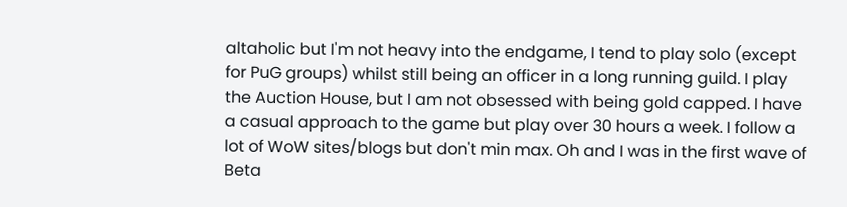altaholic but I'm not heavy into the endgame, I tend to play solo (except for PuG groups) whilst still being an officer in a long running guild. I play the Auction House, but I am not obsessed with being gold capped. I have a casual approach to the game but play over 30 hours a week. I follow a lot of WoW sites/blogs but don't min max. Oh and I was in the first wave of Beta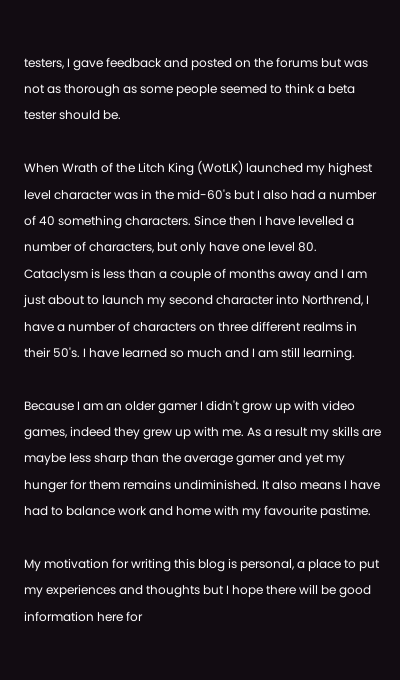testers, I gave feedback and posted on the forums but was not as thorough as some people seemed to think a beta tester should be.

When Wrath of the Litch King (WotLK) launched my highest level character was in the mid-60's but I also had a number of 40 something characters. Since then I have levelled a number of characters, but only have one level 80. Cataclysm is less than a couple of months away and I am just about to launch my second character into Northrend, I have a number of characters on three different realms in their 50's. I have learned so much and I am still learning.

Because I am an older gamer I didn't grow up with video games, indeed they grew up with me. As a result my skills are maybe less sharp than the average gamer and yet my hunger for them remains undiminished. It also means I have had to balance work and home with my favourite pastime.

My motivation for writing this blog is personal, a place to put my experiences and thoughts but I hope there will be good information here for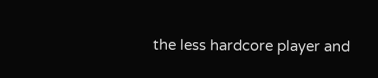the less hardcore player and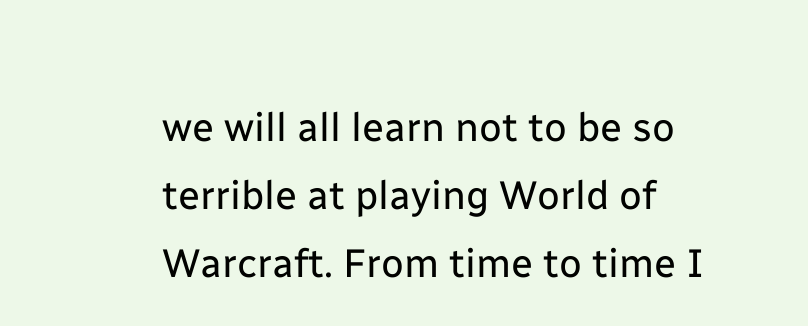we will all learn not to be so terrible at playing World of Warcraft. From time to time I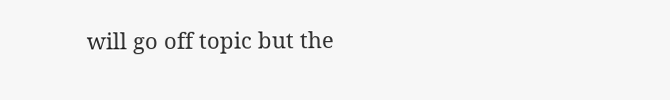will go off topic but the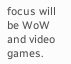focus will be WoW and video games.